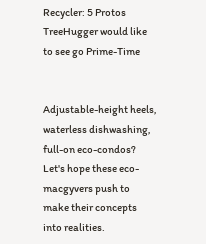Recycler: 5 Protos TreeHugger would like to see go Prime-Time


Adjustable-height heels, waterless dishwashing, full-on eco-condos? Let's hope these eco-macgyvers push to make their concepts into realities.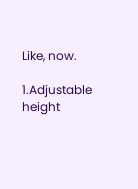Like, now.

1.Adjustable height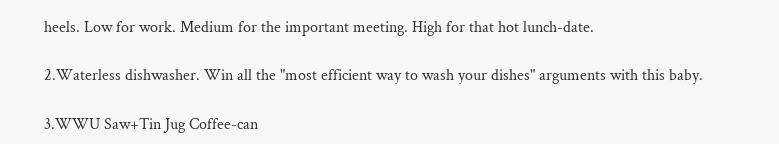heels. Low for work. Medium for the important meeting. High for that hot lunch-date.

2.Waterless dishwasher. Win all the "most efficient way to wash your dishes" arguments with this baby.

3.WWU Saw+Tin Jug Coffee-can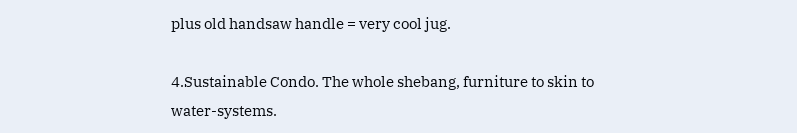plus old handsaw handle = very cool jug.

4.Sustainable Condo. The whole shebang, furniture to skin to water-systems.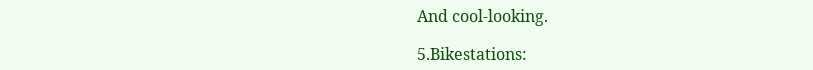And cool-looking.

5.Bikestations: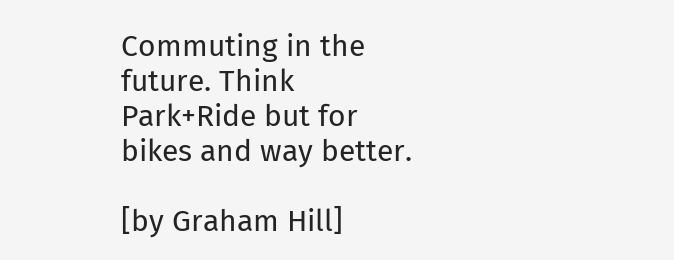Commuting in the future. Think Park+Ride but for bikes and way better.

[by Graham Hill]